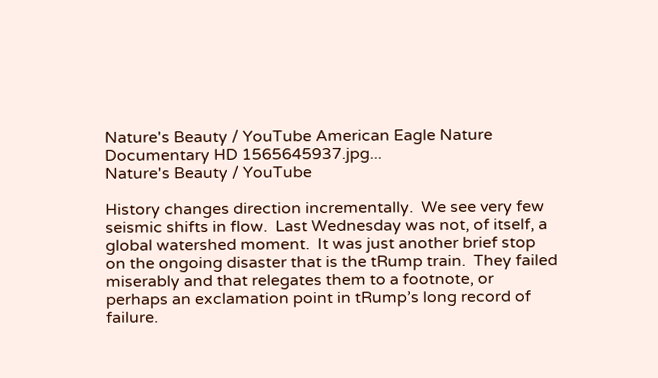Nature's Beauty / YouTube American Eagle Nature Documentary HD 1565645937.jpg...
Nature's Beauty / YouTube

History changes direction incrementally.  We see very few seismic shifts in flow.  Last Wednesday was not, of itself, a global watershed moment.  It was just another brief stop on the ongoing disaster that is the tRump train.  They failed miserably and that relegates them to a footnote, or perhaps an exclamation point in tRump’s long record of failure.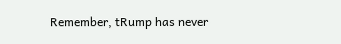Remember, tRump has never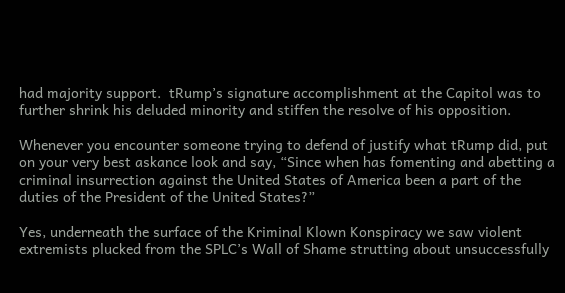had majority support.  tRump’s signature accomplishment at the Capitol was to further shrink his deluded minority and stiffen the resolve of his opposition.

Whenever you encounter someone trying to defend of justify what tRump did, put on your very best askance look and say, “Since when has fomenting and abetting a criminal insurrection against the United States of America been a part of the duties of the President of the United States?”

Yes, underneath the surface of the Kriminal Klown Konspiracy we saw violent extremists plucked from the SPLC’s Wall of Shame strutting about unsuccessfully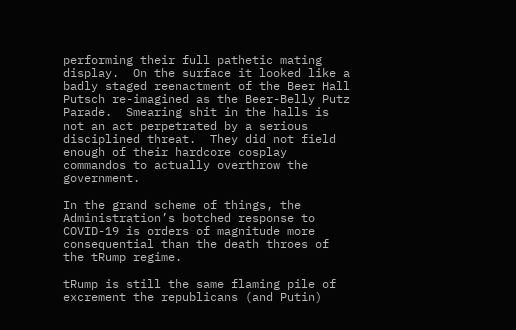performing their full pathetic mating display.  On the surface it looked like a badly staged reenactment of the Beer Hall Putsch re-imagined as the Beer-Belly Putz Parade.  Smearing shit in the halls is not an act perpetrated by a serious disciplined threat.  They did not field enough of their hardcore cosplay commandos to actually overthrow the government.

In the grand scheme of things, the Administration’s botched response to COVID-19 is orders of magnitude more consequential than the death throes of the tRump regime.

tRump is still the same flaming pile of excrement the republicans (and Putin)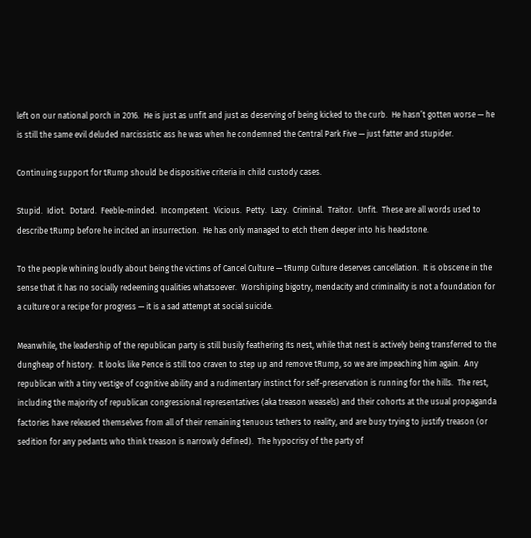left on our national porch in 2016.  He is just as unfit and just as deserving of being kicked to the curb.  He hasn’t gotten worse — he is still the same evil deluded narcissistic ass he was when he condemned the Central Park Five — just fatter and stupider.

Continuing support for tRump should be dispositive criteria in child custody cases.

Stupid.  Idiot.  Dotard.  Feeble-minded.  Incompetent.  Vicious.  Petty.  Lazy.  Criminal.  Traitor.  Unfit.  These are all words used to describe tRump before he incited an insurrection.  He has only managed to etch them deeper into his headstone.

To the people whining loudly about being the victims of Cancel Culture — tRump Culture deserves cancellation.  It is obscene in the sense that it has no socially redeeming qualities whatsoever.  Worshiping bigotry, mendacity and criminality is not a foundation for a culture or a recipe for progress — it is a sad attempt at social suicide.

Meanwhile, the leadership of the republican party is still busily feathering its nest, while that nest is actively being transferred to the dungheap of history.  It looks like Pence is still too craven to step up and remove tRump, so we are impeaching him again.  Any republican with a tiny vestige of cognitive ability and a rudimentary instinct for self-preservation is running for the hills.  The rest, including the majority of republican congressional representatives (aka treason weasels) and their cohorts at the usual propaganda factories have released themselves from all of their remaining tenuous tethers to reality, and are busy trying to justify treason (or sedition for any pedants who think treason is narrowly defined).  The hypocrisy of the party of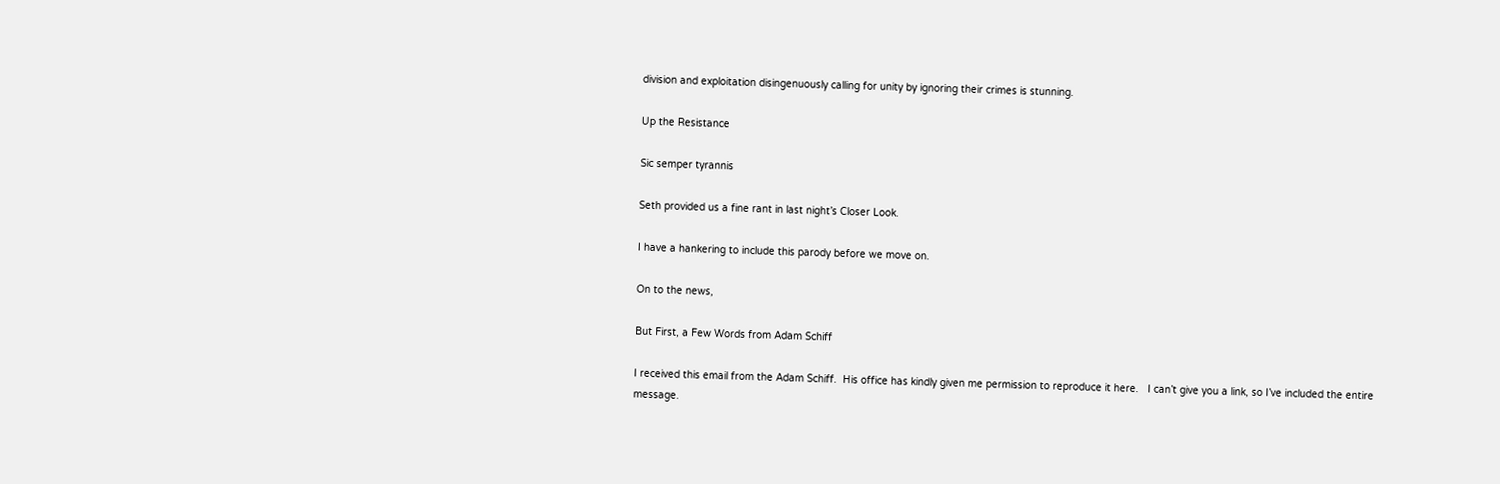division and exploitation disingenuously calling for unity by ignoring their crimes is stunning.

Up the Resistance

Sic semper tyrannis

Seth provided us a fine rant in last night’s Closer Look.

I have a hankering to include this parody before we move on.

On to the news,

But First, a Few Words from Adam Schiff

I received this email from the Adam Schiff.  His office has kindly given me permission to reproduce it here.   I can’t give you a link, so I’ve included the entire message.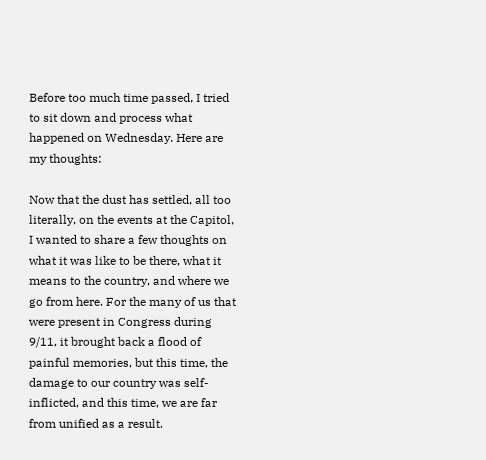Before too much time passed, I tried to sit down and process what happened on Wednesday. Here are my thoughts:

Now that the dust has settled, all too literally, on the events at the Capitol, I wanted to share a few thoughts on what it was like to be there, what it means to the country, and where we go from here. For the many of us that were present in Congress during 9/11, it brought back a flood of painful memories, but this time, the damage to our country was self-inflicted, and this time, we are far from unified as a result.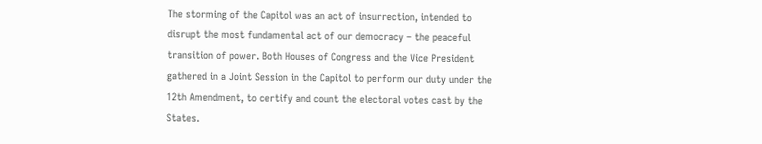The storming of the Capitol was an act of insurrection, intended to disrupt the most fundamental act of our democracy – the peaceful transition of power. Both Houses of Congress and the Vice President gathered in a Joint Session in the Capitol to perform our duty under the 12th Amendment, to certify and count the electoral votes cast by the States.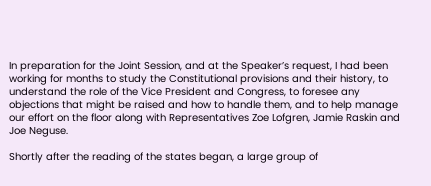In preparation for the Joint Session, and at the Speaker’s request, I had been working for months to study the Constitutional provisions and their history, to understand the role of the Vice President and Congress, to foresee any objections that might be raised and how to handle them, and to help manage our effort on the floor along with Representatives Zoe Lofgren, Jamie Raskin and Joe Neguse.

Shortly after the reading of the states began, a large group of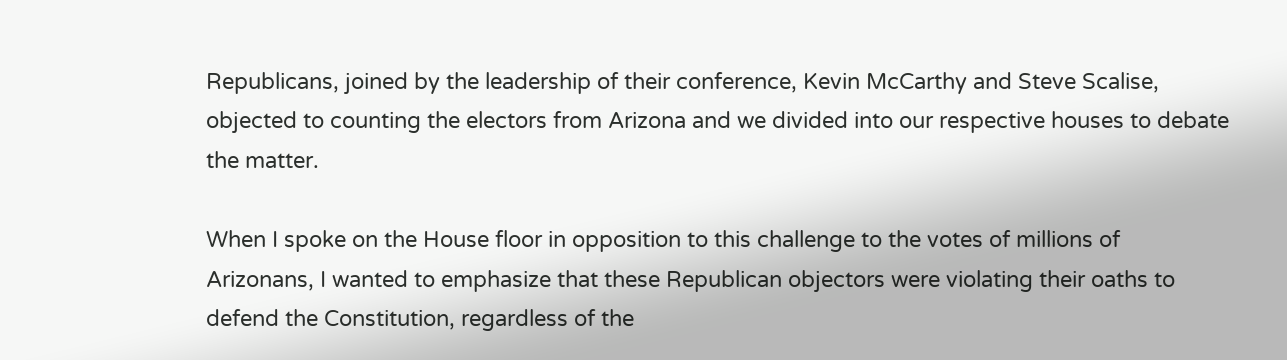Republicans, joined by the leadership of their conference, Kevin McCarthy and Steve Scalise, objected to counting the electors from Arizona and we divided into our respective houses to debate the matter.

When I spoke on the House floor in opposition to this challenge to the votes of millions of Arizonans, I wanted to emphasize that these Republican objectors were violating their oaths to defend the Constitution, regardless of the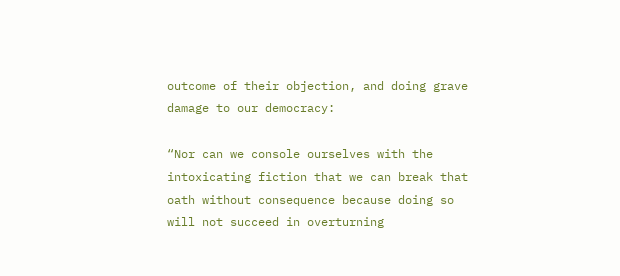outcome of their objection, and doing grave damage to our democracy:

“Nor can we console ourselves with the intoxicating fiction that we can break that oath without consequence because doing so will not succeed in overturning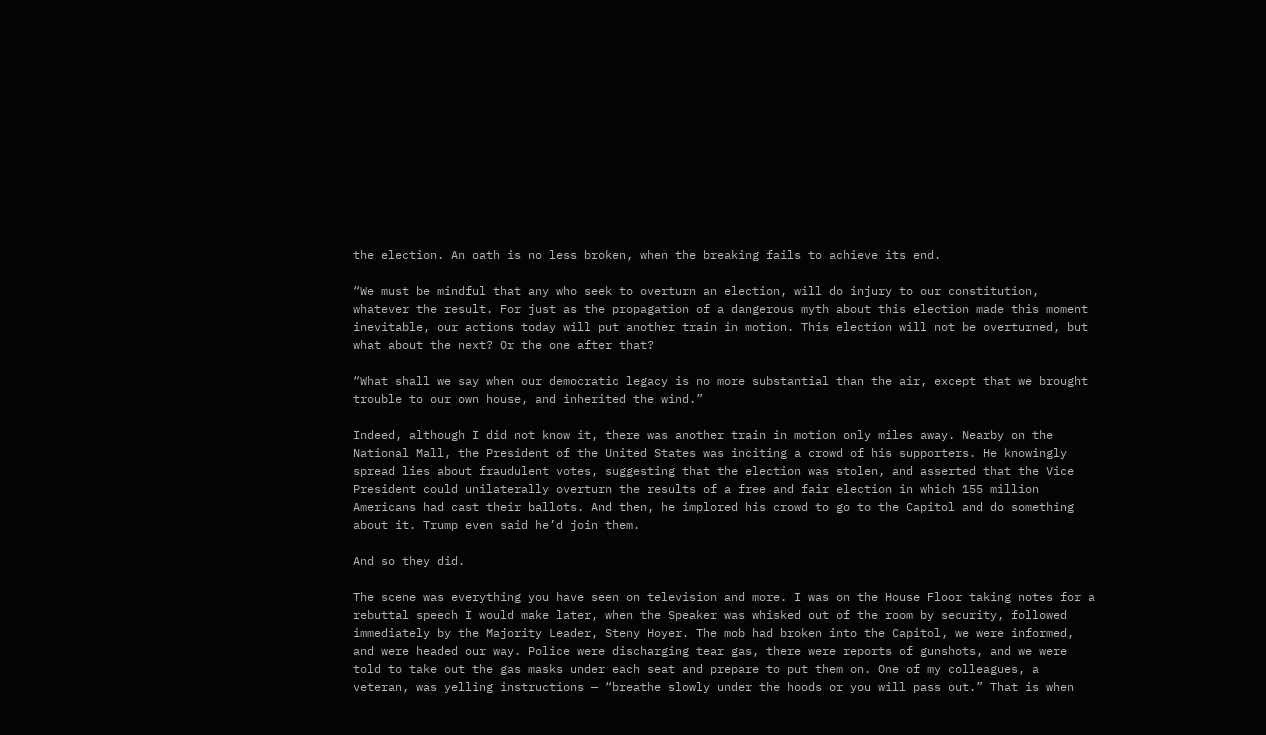the election. An oath is no less broken, when the breaking fails to achieve its end.

“We must be mindful that any who seek to overturn an election, will do injury to our constitution, whatever the result. For just as the propagation of a dangerous myth about this election made this moment inevitable, our actions today will put another train in motion. This election will not be overturned, but what about the next? Or the one after that?

“What shall we say when our democratic legacy is no more substantial than the air, except that we brought trouble to our own house, and inherited the wind.”

Indeed, although I did not know it, there was another train in motion only miles away. Nearby on the National Mall, the President of the United States was inciting a crowd of his supporters. He knowingly spread lies about fraudulent votes, suggesting that the election was stolen, and asserted that the Vice President could unilaterally overturn the results of a free and fair election in which 155 million Americans had cast their ballots. And then, he implored his crowd to go to the Capitol and do something about it. Trump even said he’d join them.

And so they did.

The scene was everything you have seen on television and more. I was on the House Floor taking notes for a rebuttal speech I would make later, when the Speaker was whisked out of the room by security, followed immediately by the Majority Leader, Steny Hoyer. The mob had broken into the Capitol, we were informed, and were headed our way. Police were discharging tear gas, there were reports of gunshots, and we were told to take out the gas masks under each seat and prepare to put them on. One of my colleagues, a veteran, was yelling instructions — “breathe slowly under the hoods or you will pass out.” That is when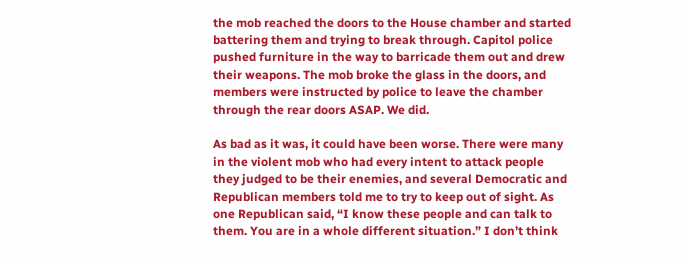the mob reached the doors to the House chamber and started battering them and trying to break through. Capitol police pushed furniture in the way to barricade them out and drew their weapons. The mob broke the glass in the doors, and members were instructed by police to leave the chamber through the rear doors ASAP. We did.

As bad as it was, it could have been worse. There were many in the violent mob who had every intent to attack people they judged to be their enemies, and several Democratic and Republican members told me to try to keep out of sight. As one Republican said, “I know these people and can talk to them. You are in a whole different situation.” I don’t think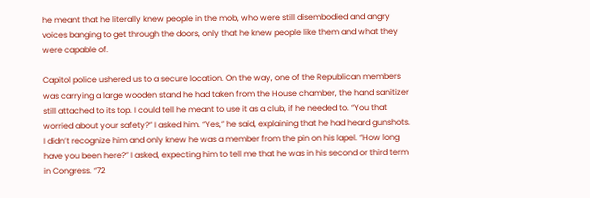he meant that he literally knew people in the mob, who were still disembodied and angry voices banging to get through the doors, only that he knew people like them and what they were capable of.

Capitol police ushered us to a secure location. On the way, one of the Republican members was carrying a large wooden stand he had taken from the House chamber, the hand sanitizer still attached to its top. I could tell he meant to use it as a club, if he needed to. “You that worried about your safety?” I asked him. “Yes,” he said, explaining that he had heard gunshots.  I didn’t recognize him and only knew he was a member from the pin on his lapel. “How long have you been here?” I asked, expecting him to tell me that he was in his second or third term in Congress. “72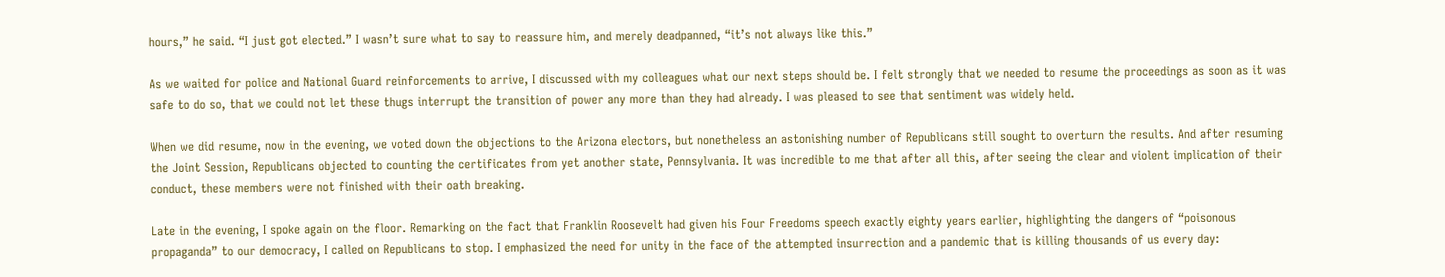hours,” he said. “I just got elected.” I wasn’t sure what to say to reassure him, and merely deadpanned, “it’s not always like this.”

As we waited for police and National Guard reinforcements to arrive, I discussed with my colleagues what our next steps should be. I felt strongly that we needed to resume the proceedings as soon as it was safe to do so, that we could not let these thugs interrupt the transition of power any more than they had already. I was pleased to see that sentiment was widely held.

When we did resume, now in the evening, we voted down the objections to the Arizona electors, but nonetheless an astonishing number of Republicans still sought to overturn the results. And after resuming the Joint Session, Republicans objected to counting the certificates from yet another state, Pennsylvania. It was incredible to me that after all this, after seeing the clear and violent implication of their conduct, these members were not finished with their oath breaking.

Late in the evening, I spoke again on the floor. Remarking on the fact that Franklin Roosevelt had given his Four Freedoms speech exactly eighty years earlier, highlighting the dangers of “poisonous propaganda” to our democracy, I called on Republicans to stop. I emphasized the need for unity in the face of the attempted insurrection and a pandemic that is killing thousands of us every day: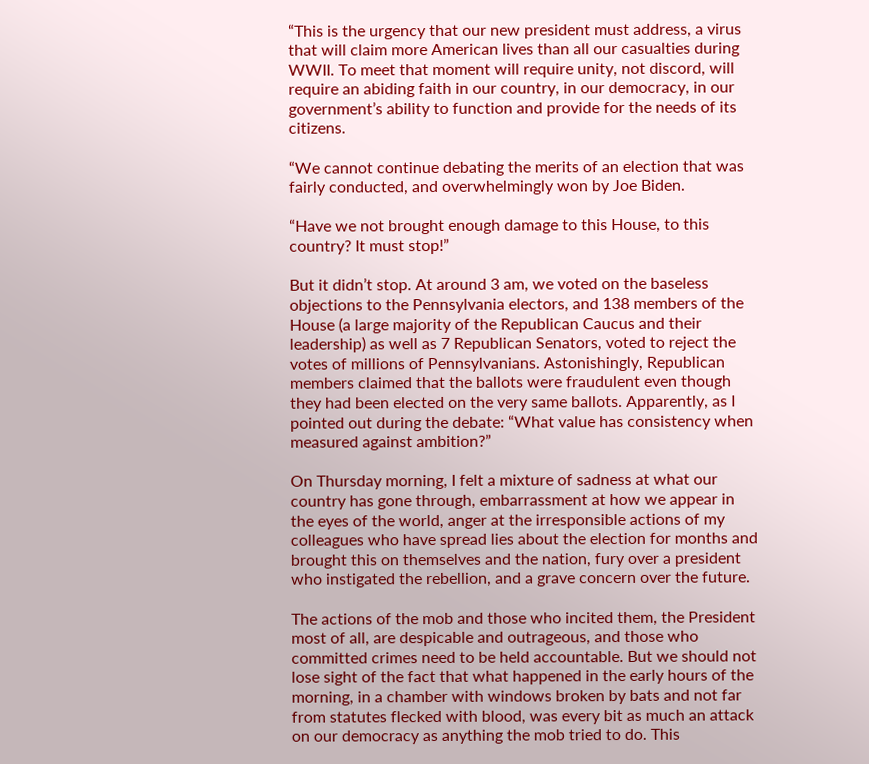“This is the urgency that our new president must address, a virus that will claim more American lives than all our casualties during WWII. To meet that moment will require unity, not discord, will require an abiding faith in our country, in our democracy, in our government’s ability to function and provide for the needs of its citizens.

“We cannot continue debating the merits of an election that was fairly conducted, and overwhelmingly won by Joe Biden.

“Have we not brought enough damage to this House, to this country? It must stop!”

But it didn’t stop. At around 3 am, we voted on the baseless objections to the Pennsylvania electors, and 138 members of the House (a large majority of the Republican Caucus and their leadership) as well as 7 Republican Senators, voted to reject the votes of millions of Pennsylvanians. Astonishingly, Republican members claimed that the ballots were fraudulent even though they had been elected on the very same ballots. Apparently, as I pointed out during the debate: “What value has consistency when measured against ambition?”

On Thursday morning, I felt a mixture of sadness at what our country has gone through, embarrassment at how we appear in the eyes of the world, anger at the irresponsible actions of my colleagues who have spread lies about the election for months and brought this on themselves and the nation, fury over a president who instigated the rebellion, and a grave concern over the future.

The actions of the mob and those who incited them, the President most of all, are despicable and outrageous, and those who committed crimes need to be held accountable. But we should not lose sight of the fact that what happened in the early hours of the morning, in a chamber with windows broken by bats and not far from statutes flecked with blood, was every bit as much an attack on our democracy as anything the mob tried to do. This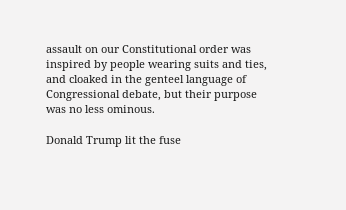assault on our Constitutional order was inspired by people wearing suits and ties, and cloaked in the genteel language of Congressional debate, but their purpose was no less ominous.

Donald Trump lit the fuse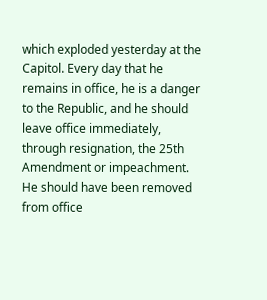which exploded yesterday at the Capitol. Every day that he remains in office, he is a danger to the Republic, and he should leave office immediately, through resignation, the 25th Amendment or impeachment. He should have been removed from office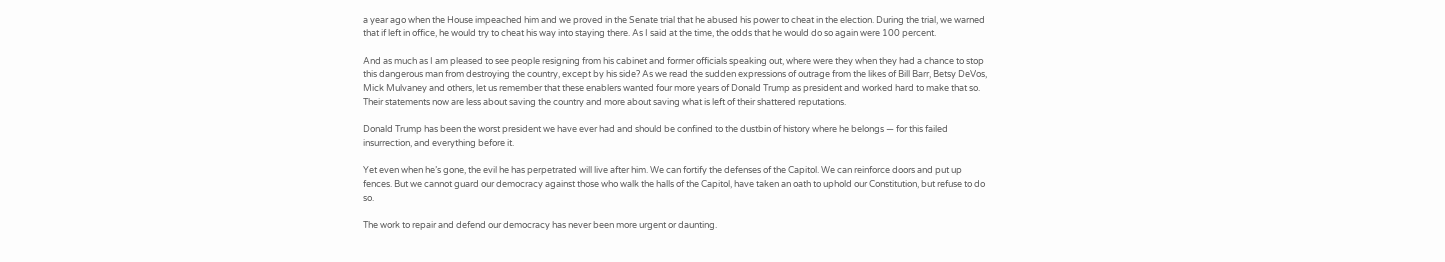a year ago when the House impeached him and we proved in the Senate trial that he abused his power to cheat in the election. During the trial, we warned that if left in office, he would try to cheat his way into staying there. As I said at the time, the odds that he would do so again were 100 percent.

And as much as I am pleased to see people resigning from his cabinet and former officials speaking out, where were they when they had a chance to stop this dangerous man from destroying the country, except by his side? As we read the sudden expressions of outrage from the likes of Bill Barr, Betsy DeVos, Mick Mulvaney and others, let us remember that these enablers wanted four more years of Donald Trump as president and worked hard to make that so. Their statements now are less about saving the country and more about saving what is left of their shattered reputations.

Donald Trump has been the worst president we have ever had and should be confined to the dustbin of history where he belongs — for this failed insurrection, and everything before it.

Yet even when he’s gone, the evil he has perpetrated will live after him. We can fortify the defenses of the Capitol. We can reinforce doors and put up fences. But we cannot guard our democracy against those who walk the halls of the Capitol, have taken an oath to uphold our Constitution, but refuse to do so.

The work to repair and defend our democracy has never been more urgent or daunting.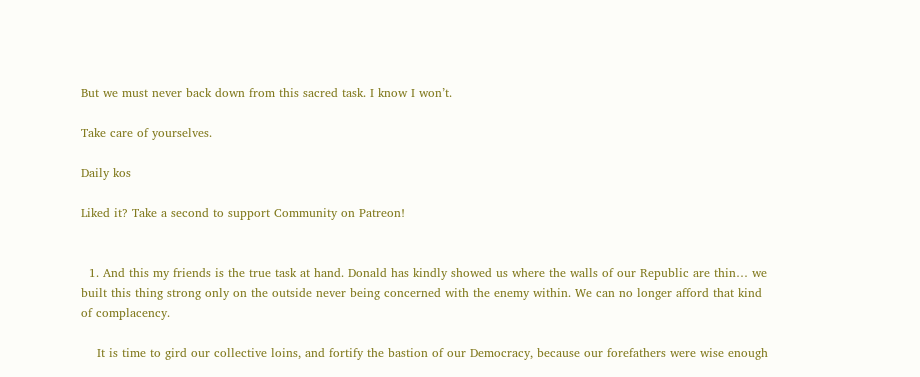But we must never back down from this sacred task. I know I won’t.

Take care of yourselves.

Daily kos

Liked it? Take a second to support Community on Patreon!


  1. And this my friends is the true task at hand. Donald has kindly showed us where the walls of our Republic are thin… we built this thing strong only on the outside never being concerned with the enemy within. We can no longer afford that kind of complacency.

    It is time to gird our collective loins, and fortify the bastion of our Democracy, because our forefathers were wise enough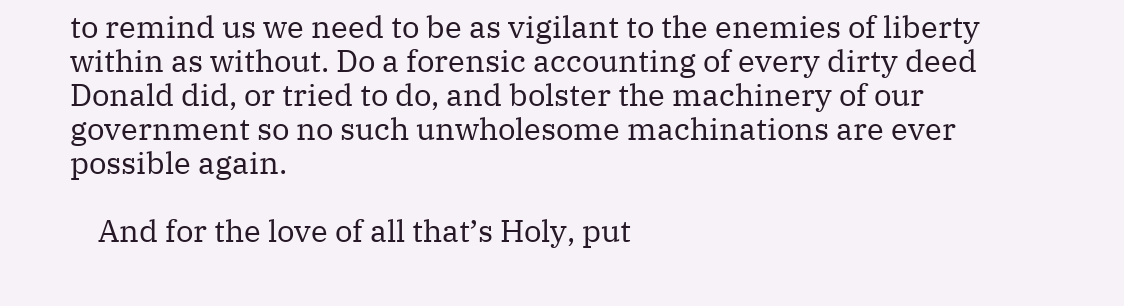to remind us we need to be as vigilant to the enemies of liberty within as without. Do a forensic accounting of every dirty deed Donald did, or tried to do, and bolster the machinery of our government so no such unwholesome machinations are ever possible again.

    And for the love of all that’s Holy, put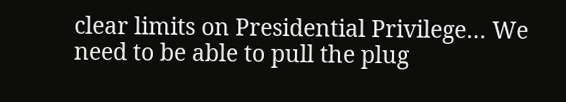clear limits on Presidential Privilege… We need to be able to pull the plug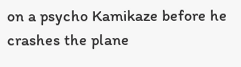on a psycho Kamikaze before he crashes the plane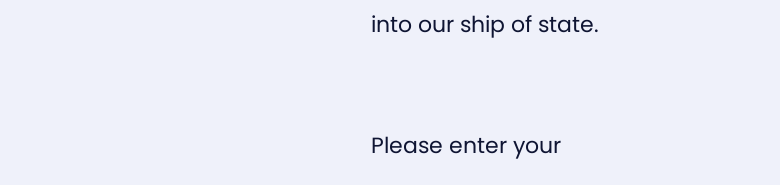into our ship of state.


Please enter your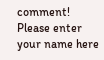comment!
Please enter your name here